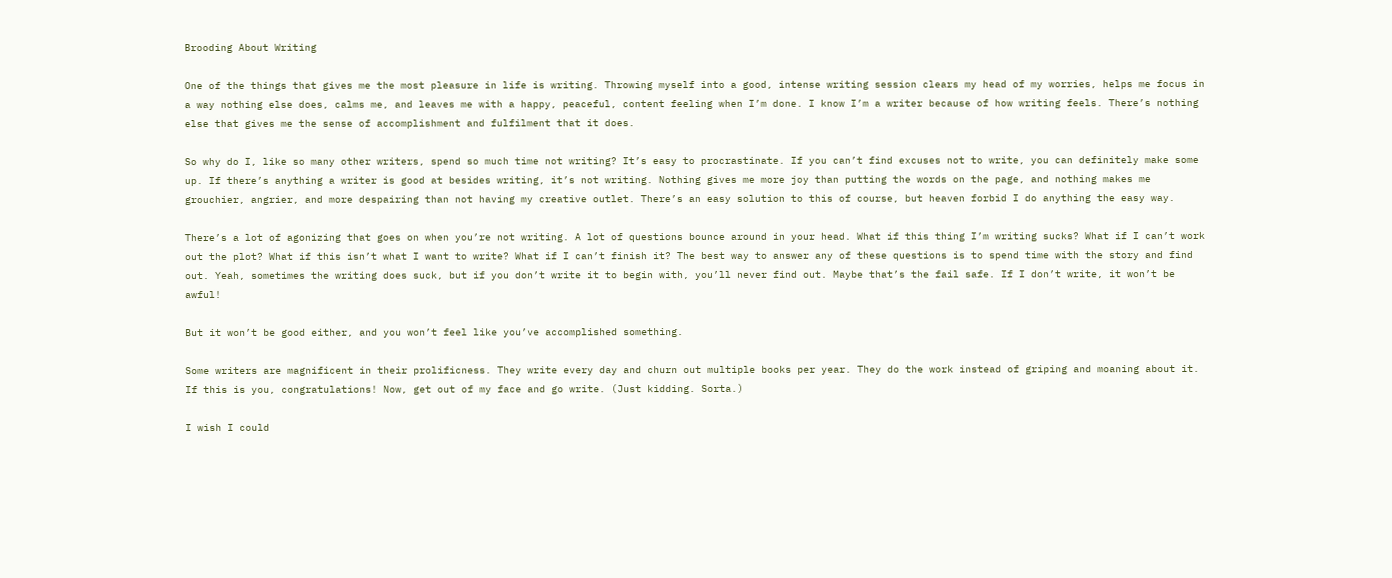Brooding About Writing

One of the things that gives me the most pleasure in life is writing. Throwing myself into a good, intense writing session clears my head of my worries, helps me focus in a way nothing else does, calms me, and leaves me with a happy, peaceful, content feeling when I’m done. I know I’m a writer because of how writing feels. There’s nothing else that gives me the sense of accomplishment and fulfilment that it does.

So why do I, like so many other writers, spend so much time not writing? It’s easy to procrastinate. If you can’t find excuses not to write, you can definitely make some up. If there’s anything a writer is good at besides writing, it’s not writing. Nothing gives me more joy than putting the words on the page, and nothing makes me grouchier, angrier, and more despairing than not having my creative outlet. There’s an easy solution to this of course, but heaven forbid I do anything the easy way.

There’s a lot of agonizing that goes on when you’re not writing. A lot of questions bounce around in your head. What if this thing I’m writing sucks? What if I can’t work out the plot? What if this isn’t what I want to write? What if I can’t finish it? The best way to answer any of these questions is to spend time with the story and find out. Yeah, sometimes the writing does suck, but if you don’t write it to begin with, you’ll never find out. Maybe that’s the fail safe. If I don’t write, it won’t be awful!

But it won’t be good either, and you won’t feel like you’ve accomplished something.

Some writers are magnificent in their prolificness. They write every day and churn out multiple books per year. They do the work instead of griping and moaning about it. If this is you, congratulations! Now, get out of my face and go write. (Just kidding. Sorta.)

I wish I could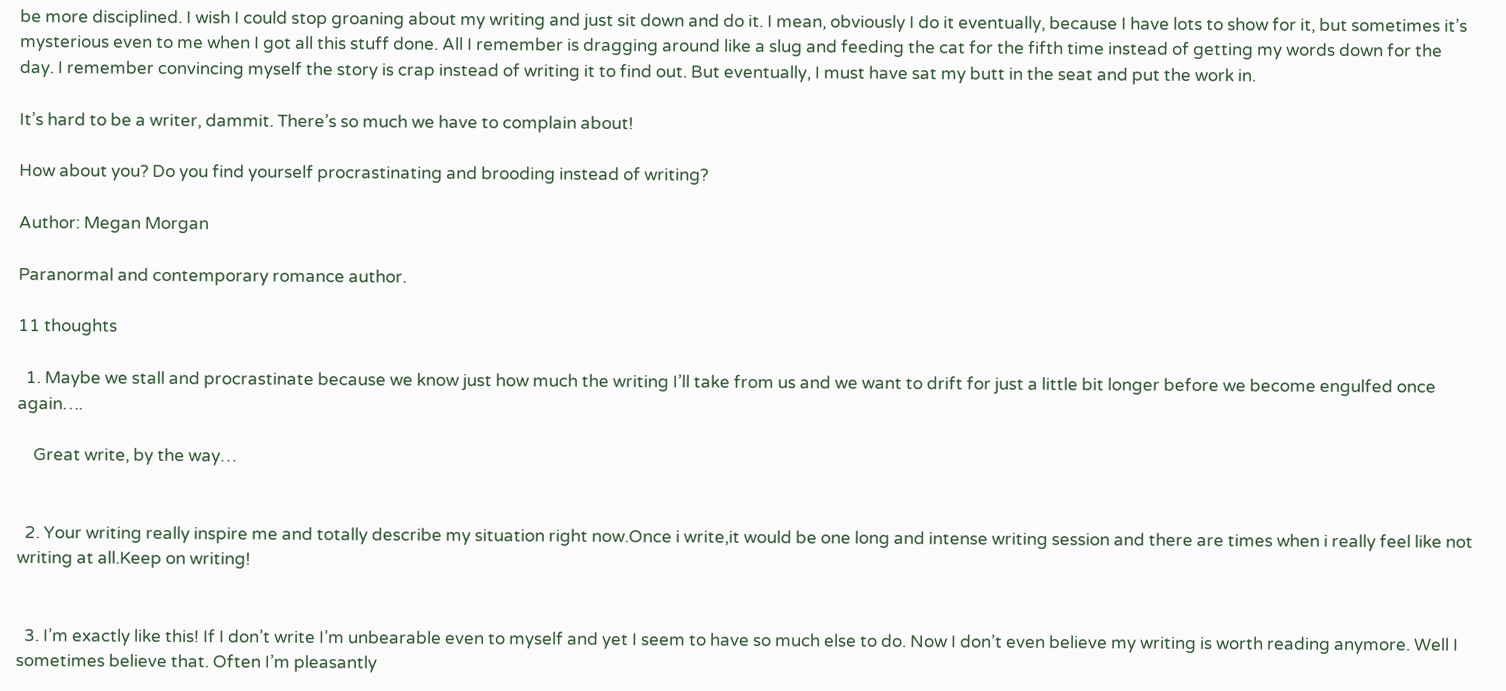be more disciplined. I wish I could stop groaning about my writing and just sit down and do it. I mean, obviously I do it eventually, because I have lots to show for it, but sometimes it’s mysterious even to me when I got all this stuff done. All I remember is dragging around like a slug and feeding the cat for the fifth time instead of getting my words down for the day. I remember convincing myself the story is crap instead of writing it to find out. But eventually, I must have sat my butt in the seat and put the work in.

It’s hard to be a writer, dammit. There’s so much we have to complain about!

How about you? Do you find yourself procrastinating and brooding instead of writing?

Author: Megan Morgan

Paranormal and contemporary romance author.

11 thoughts

  1. Maybe we stall and procrastinate because we know just how much the writing I’ll take from us and we want to drift for just a little bit longer before we become engulfed once again….

    Great write, by the way…


  2. Your writing really inspire me and totally describe my situation right now.Once i write,it would be one long and intense writing session and there are times when i really feel like not writing at all.Keep on writing!


  3. I’m exactly like this! If I don’t write I’m unbearable even to myself and yet I seem to have so much else to do. Now I don’t even believe my writing is worth reading anymore. Well I sometimes believe that. Often I’m pleasantly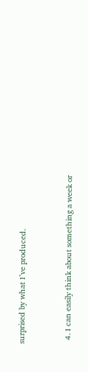surprised by what I’ve produced.


  4. I can easily think about something a week or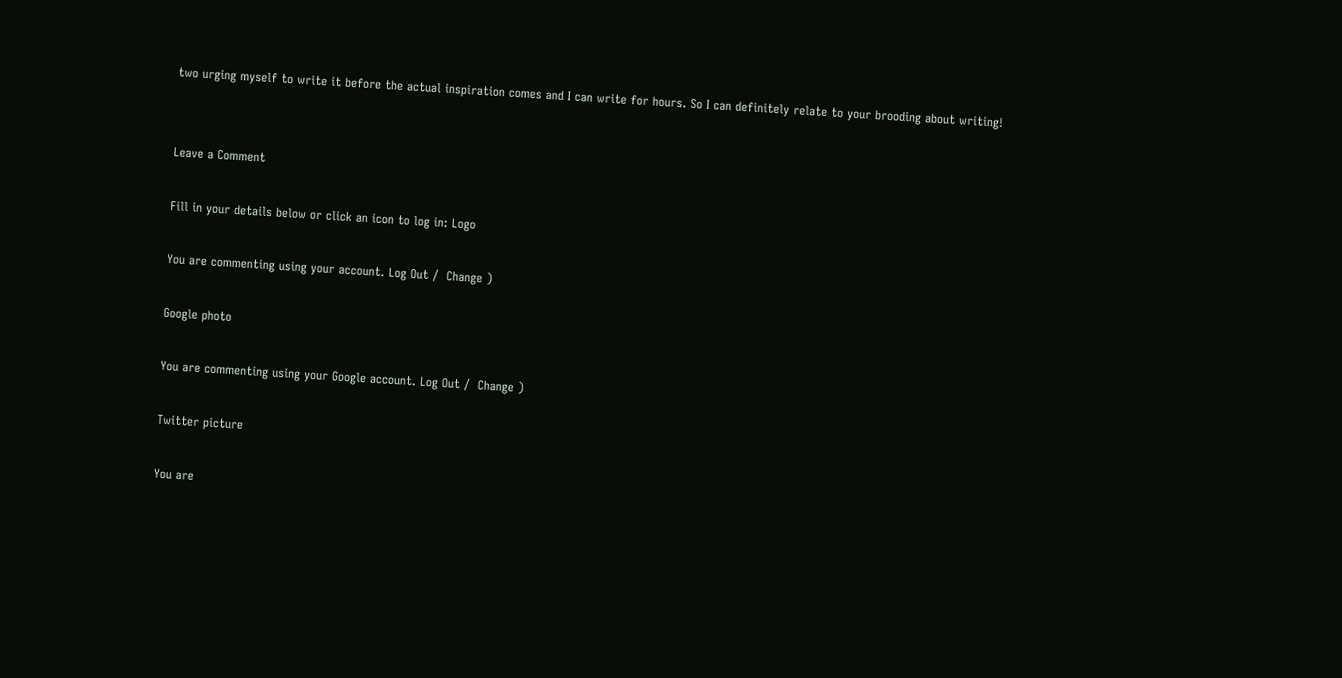two urging myself to write it before the actual inspiration comes and I can write for hours. So I can definitely relate to your brooding about writing!


Leave a Comment

Fill in your details below or click an icon to log in: Logo

You are commenting using your account. Log Out /  Change )

Google photo

You are commenting using your Google account. Log Out /  Change )

Twitter picture

You are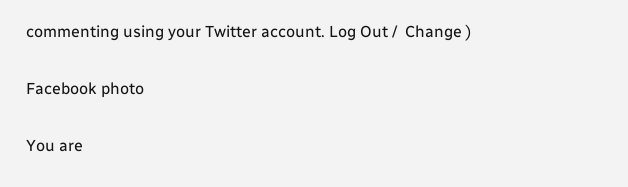commenting using your Twitter account. Log Out /  Change )

Facebook photo

You are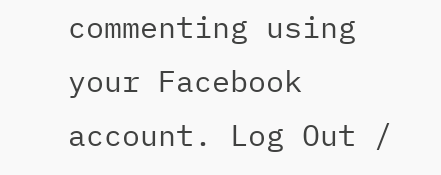commenting using your Facebook account. Log Out /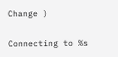Change )

Connecting to %s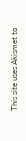This site uses Akismet to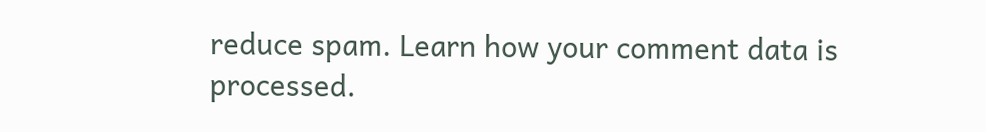reduce spam. Learn how your comment data is processed.